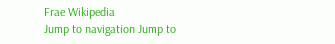Frae Wikipedia
Jump to navigation Jump to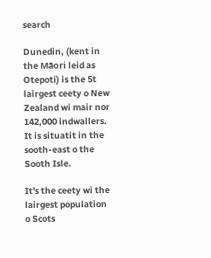search

Dunedin, (kent in the Māori leid as Otepoti) is the 5t lairgest ceety o New Zealand wi mair nor 142,000 indwallers. It is situatit in the sooth-east o the Sooth Isle.

It's the ceety wi the lairgest population o Scots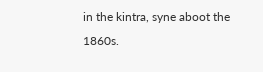in the kintra, syne aboot the 1860s.